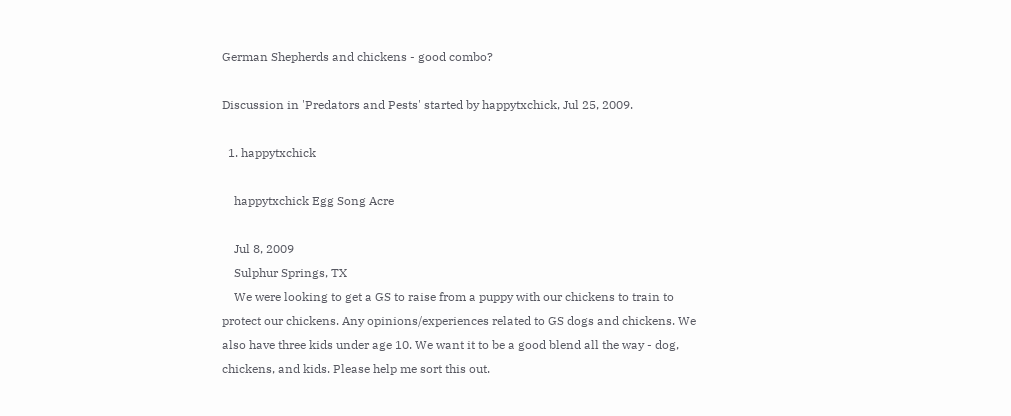German Shepherds and chickens - good combo?

Discussion in 'Predators and Pests' started by happytxchick, Jul 25, 2009.

  1. happytxchick

    happytxchick Egg Song Acre

    Jul 8, 2009
    Sulphur Springs, TX
    We were looking to get a GS to raise from a puppy with our chickens to train to protect our chickens. Any opinions/experiences related to GS dogs and chickens. We also have three kids under age 10. We want it to be a good blend all the way - dog, chickens, and kids. Please help me sort this out.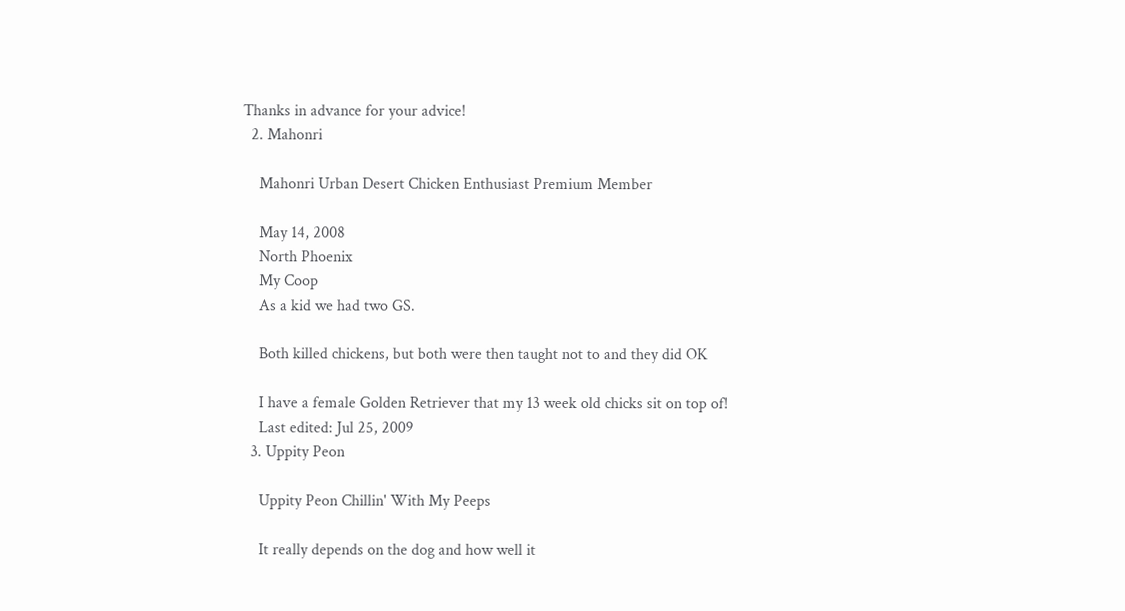Thanks in advance for your advice!
  2. Mahonri

    Mahonri Urban Desert Chicken Enthusiast Premium Member

    May 14, 2008
    North Phoenix
    My Coop
    As a kid we had two GS.

    Both killed chickens, but both were then taught not to and they did OK

    I have a female Golden Retriever that my 13 week old chicks sit on top of!
    Last edited: Jul 25, 2009
  3. Uppity Peon

    Uppity Peon Chillin' With My Peeps

    It really depends on the dog and how well it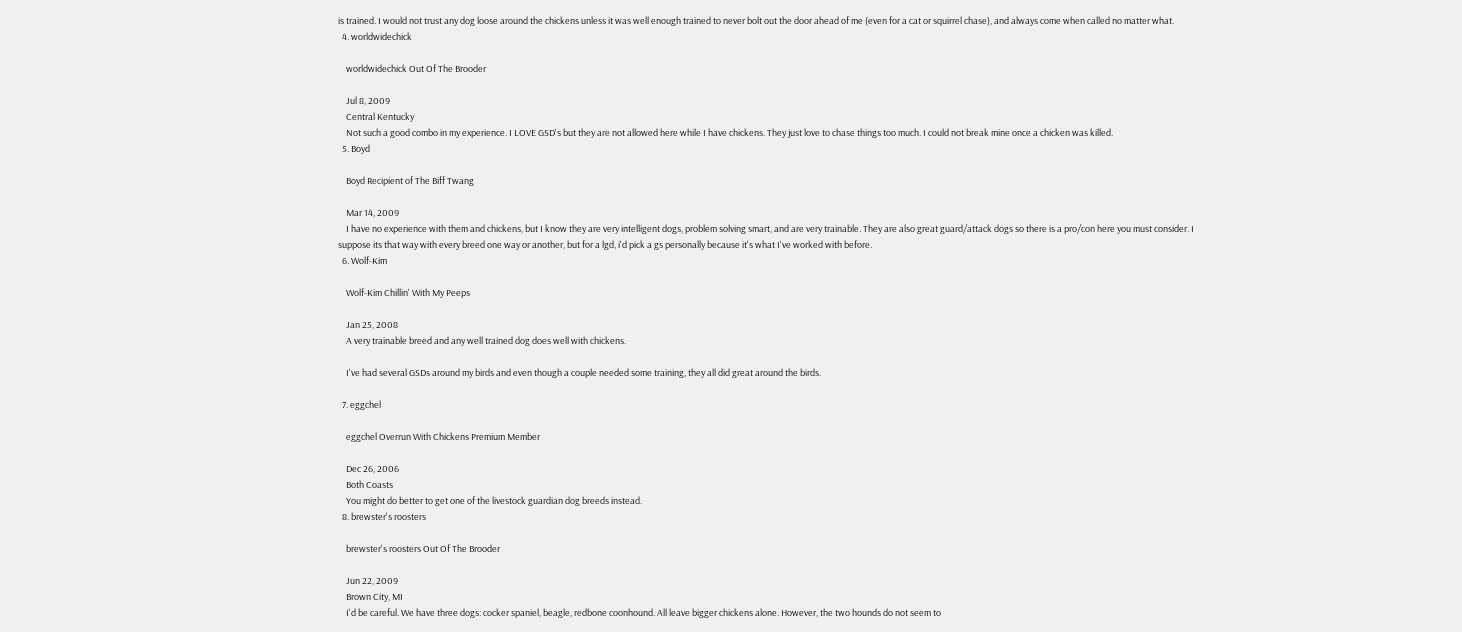is trained. I would not trust any dog loose around the chickens unless it was well enough trained to never bolt out the door ahead of me (even for a cat or squirrel chase), and always come when called no matter what.
  4. worldwidechick

    worldwidechick Out Of The Brooder

    Jul 8, 2009
    Central Kentucky
    Not such a good combo in my experience. I LOVE GSD's but they are not allowed here while I have chickens. They just love to chase things too much. I could not break mine once a chicken was killed.
  5. Boyd

    Boyd Recipient of The Biff Twang

    Mar 14, 2009
    I have no experience with them and chickens, but I know they are very intelligent dogs, problem solving smart, and are very trainable. They are also great guard/attack dogs so there is a pro/con here you must consider. I suppose its that way with every breed one way or another, but for a lgd, i'd pick a gs personally because it's what I've worked with before.
  6. Wolf-Kim

    Wolf-Kim Chillin' With My Peeps

    Jan 25, 2008
    A very trainable breed and any well trained dog does well with chickens.

    I've had several GSDs around my birds and even though a couple needed some training, they all did great around the birds.

  7. eggchel

    eggchel Overrun With Chickens Premium Member

    Dec 26, 2006
    Both Coasts
    You might do better to get one of the livestock guardian dog breeds instead.
  8. brewster's roosters

    brewster's roosters Out Of The Brooder

    Jun 22, 2009
    Brown City, MI
    I'd be careful. We have three dogs: cocker spaniel, beagle, redbone coonhound. All leave bigger chickens alone. However, the two hounds do not seem to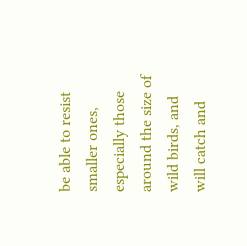be able to resist smaller ones, especially those around the size of wild birds, and will catch and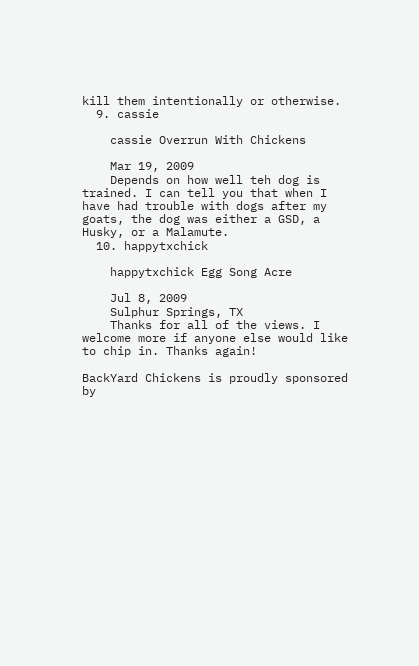kill them intentionally or otherwise.
  9. cassie

    cassie Overrun With Chickens

    Mar 19, 2009
    Depends on how well teh dog is trained. I can tell you that when I have had trouble with dogs after my goats, the dog was either a GSD, a Husky, or a Malamute.
  10. happytxchick

    happytxchick Egg Song Acre

    Jul 8, 2009
    Sulphur Springs, TX
    Thanks for all of the views. I welcome more if anyone else would like to chip in. Thanks again!

BackYard Chickens is proudly sponsored by